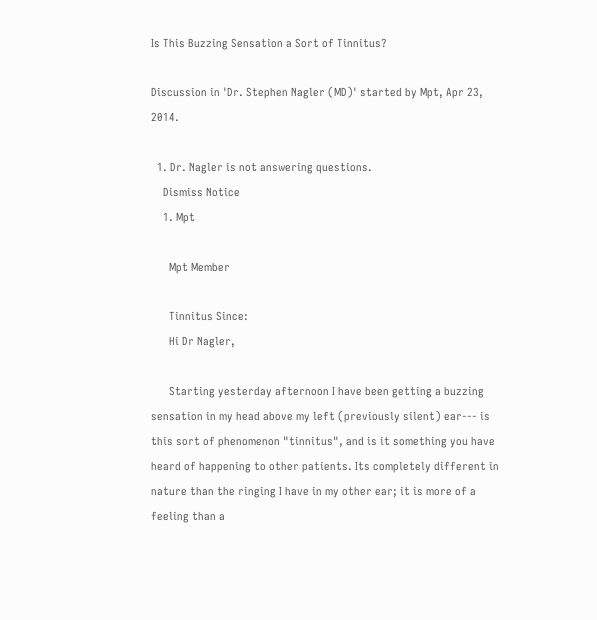Is This Buzzing Sensation a Sort of Tinnitus?

Discussion in 'Dr. Stephen Nagler (MD)' started by Mpt, Apr 23, 2014.

  1. Dr. Nagler is not answering questions.
    Dismiss Notice
    1. Mpt

      Mpt Member

      Tinnitus Since:
      Hi Dr Nagler,

      Starting yesterday afternoon I have been getting a buzzing sensation in my head above my left (previously silent) ear--- is this sort of phenomenon "tinnitus", and is it something you have heard of happening to other patients. Its completely different in nature than the ringing I have in my other ear; it is more of a feeling than a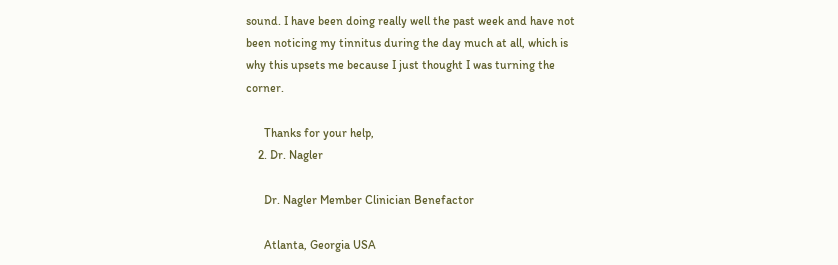sound. I have been doing really well the past week and have not been noticing my tinnitus during the day much at all, which is why this upsets me because I just thought I was turning the corner.

      Thanks for your help,
    2. Dr. Nagler

      Dr. Nagler Member Clinician Benefactor

      Atlanta, Georgia USA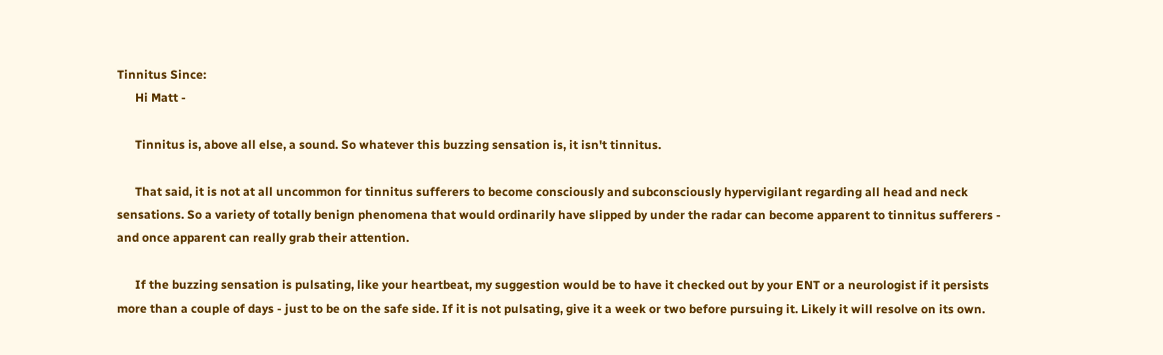Tinnitus Since:
      Hi Matt -

      Tinnitus is, above all else, a sound. So whatever this buzzing sensation is, it isn't tinnitus.

      That said, it is not at all uncommon for tinnitus sufferers to become consciously and subconsciously hypervigilant regarding all head and neck sensations. So a variety of totally benign phenomena that would ordinarily have slipped by under the radar can become apparent to tinnitus sufferers - and once apparent can really grab their attention.

      If the buzzing sensation is pulsating, like your heartbeat, my suggestion would be to have it checked out by your ENT or a neurologist if it persists more than a couple of days - just to be on the safe side. If it is not pulsating, give it a week or two before pursuing it. Likely it will resolve on its own.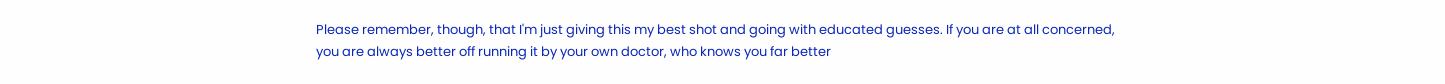Please remember, though, that I'm just giving this my best shot and going with educated guesses. If you are at all concerned, you are always better off running it by your own doctor, who knows you far better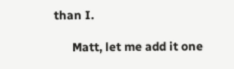than I.

      Matt, let me add it one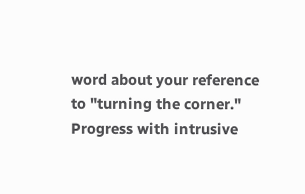word about your reference to "turning the corner." Progress with intrusive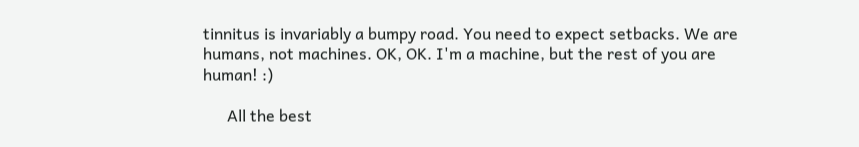tinnitus is invariably a bumpy road. You need to expect setbacks. We are humans, not machines. OK, OK. I'm a machine, but the rest of you are human! :)

      All the best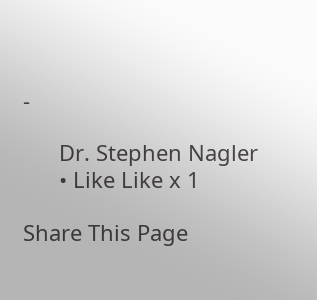-

      Dr. Stephen Nagler
      • Like Like x 1

Share This Page